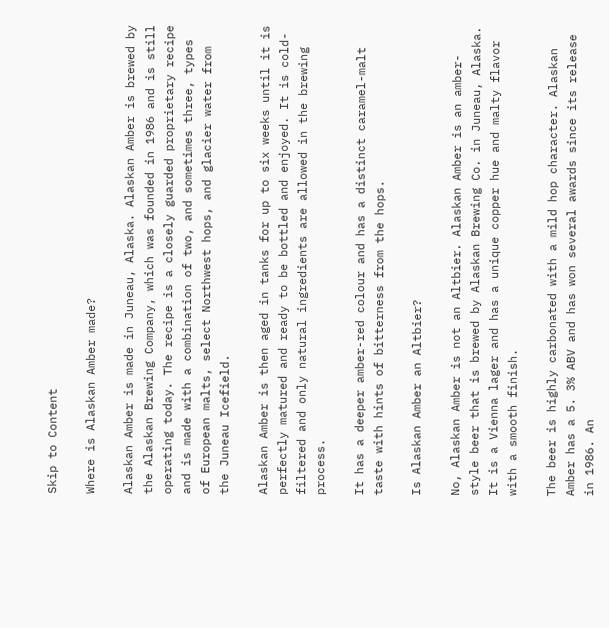Skip to Content

Where is Alaskan Amber made?

Alaskan Amber is made in Juneau, Alaska. Alaskan Amber is brewed by the Alaskan Brewing Company, which was founded in 1986 and is still operating today. The recipe is a closely guarded proprietary recipe and is made with a combination of two, and sometimes three, types of European malts, select Northwest hops, and glacier water from the Juneau Icefield.

Alaskan Amber is then aged in tanks for up to six weeks until it is perfectly matured and ready to be bottled and enjoyed. It is cold-filtered and only natural ingredients are allowed in the brewing process.

It has a deeper amber-red colour and has a distinct caramel-malt taste with hints of bitterness from the hops.

Is Alaskan Amber an Altbier?

No, Alaskan Amber is not an Altbier. Alaskan Amber is an amber-style beer that is brewed by Alaskan Brewing Co. in Juneau, Alaska. It is a Vienna lager and has a unique copper hue and malty flavor with a smooth finish.

The beer is highly carbonated with a mild hop character. Alaskan Amber has a 5. 3% ABV and has won several awards since its release in 1986. An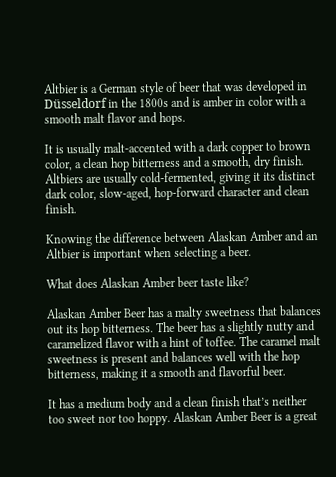Altbier is a German style of beer that was developed in Düsseldorf in the 1800s and is amber in color with a smooth malt flavor and hops.

It is usually malt-accented with a dark copper to brown color, a clean hop bitterness and a smooth, dry finish. Altbiers are usually cold-fermented, giving it its distinct dark color, slow-aged, hop-forward character and clean finish.

Knowing the difference between Alaskan Amber and an Altbier is important when selecting a beer.

What does Alaskan Amber beer taste like?

Alaskan Amber Beer has a malty sweetness that balances out its hop bitterness. The beer has a slightly nutty and caramelized flavor with a hint of toffee. The caramel malt sweetness is present and balances well with the hop bitterness, making it a smooth and flavorful beer.

It has a medium body and a clean finish that’s neither too sweet nor too hoppy. Alaskan Amber Beer is a great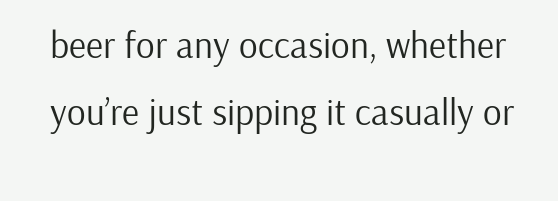beer for any occasion, whether you’re just sipping it casually or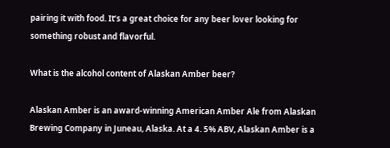pairing it with food. It’s a great choice for any beer lover looking for something robust and flavorful.

What is the alcohol content of Alaskan Amber beer?

Alaskan Amber is an award-winning American Amber Ale from Alaskan Brewing Company in Juneau, Alaska. At a 4. 5% ABV, Alaskan Amber is a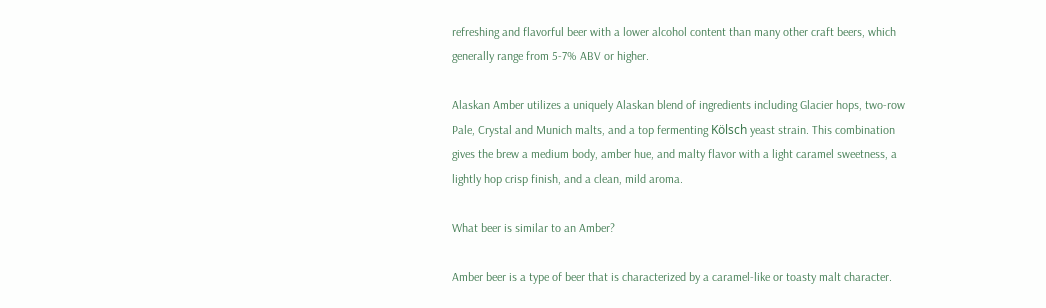refreshing and flavorful beer with a lower alcohol content than many other craft beers, which generally range from 5-7% ABV or higher.

Alaskan Amber utilizes a uniquely Alaskan blend of ingredients including Glacier hops, two-row Pale, Crystal and Munich malts, and a top fermenting Kölsch yeast strain. This combination gives the brew a medium body, amber hue, and malty flavor with a light caramel sweetness, a lightly hop crisp finish, and a clean, mild aroma.

What beer is similar to an Amber?

Amber beer is a type of beer that is characterized by a caramel-like or toasty malt character.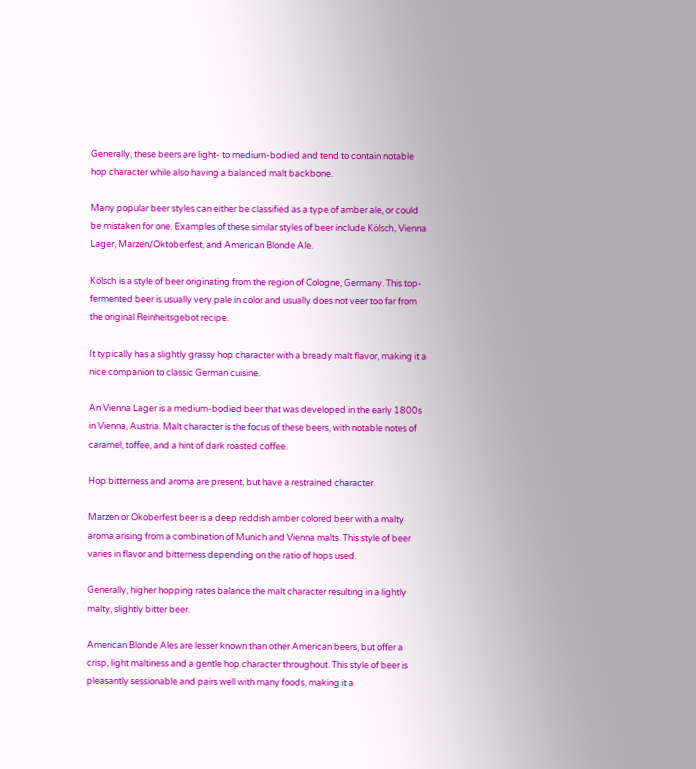Generally, these beers are light- to medium-bodied and tend to contain notable hop character while also having a balanced malt backbone.

Many popular beer styles can either be classified as a type of amber ale, or could be mistaken for one. Examples of these similar styles of beer include Kölsch, Vienna Lager, Marzen/Oktoberfest, and American Blonde Ale.

Kölsch is a style of beer originating from the region of Cologne, Germany. This top-fermented beer is usually very pale in color and usually does not veer too far from the original Reinheitsgebot recipe.

It typically has a slightly grassy hop character with a bready malt flavor, making it a nice companion to classic German cuisine.

An Vienna Lager is a medium-bodied beer that was developed in the early 1800s in Vienna, Austria. Malt character is the focus of these beers, with notable notes of caramel, toffee, and a hint of dark roasted coffee.

Hop bitterness and aroma are present, but have a restrained character.

Marzen or Okoberfest beer is a deep reddish amber colored beer with a malty aroma arising from a combination of Munich and Vienna malts. This style of beer varies in flavor and bitterness depending on the ratio of hops used.

Generally, higher hopping rates balance the malt character resulting in a lightly malty, slightly bitter beer.

American Blonde Ales are lesser known than other American beers, but offer a crisp, light maltiness and a gentle hop character throughout. This style of beer is pleasantly sessionable and pairs well with many foods, making it a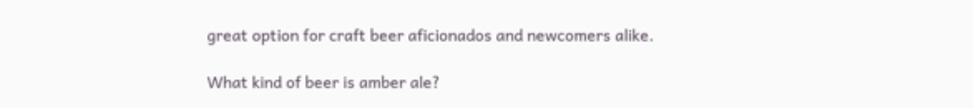great option for craft beer aficionados and newcomers alike.

What kind of beer is amber ale?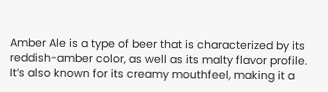Amber Ale is a type of beer that is characterized by its reddish-amber color, as well as its malty flavor profile. It’s also known for its creamy mouthfeel, making it a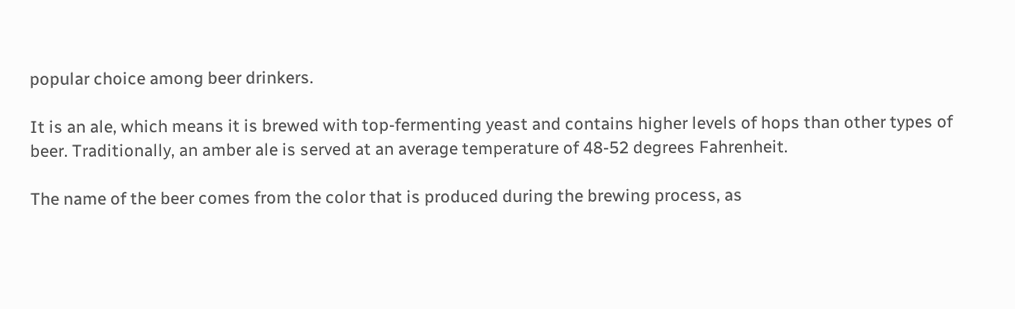popular choice among beer drinkers.

It is an ale, which means it is brewed with top-fermenting yeast and contains higher levels of hops than other types of beer. Traditionally, an amber ale is served at an average temperature of 48-52 degrees Fahrenheit.

The name of the beer comes from the color that is produced during the brewing process, as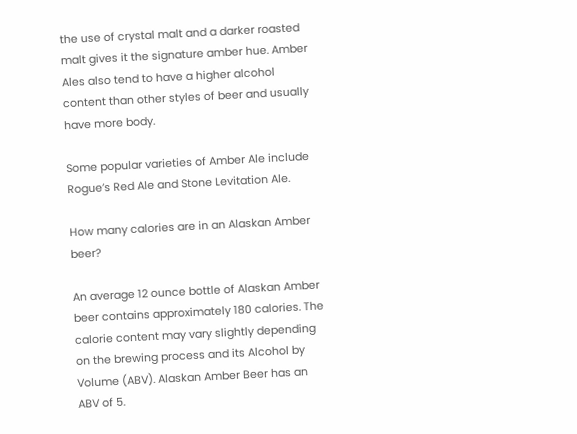the use of crystal malt and a darker roasted malt gives it the signature amber hue. Amber Ales also tend to have a higher alcohol content than other styles of beer and usually have more body.

Some popular varieties of Amber Ale include Rogue’s Red Ale and Stone Levitation Ale.

How many calories are in an Alaskan Amber beer?

An average 12 ounce bottle of Alaskan Amber beer contains approximately 180 calories. The calorie content may vary slightly depending on the brewing process and its Alcohol by Volume (ABV). Alaskan Amber Beer has an ABV of 5.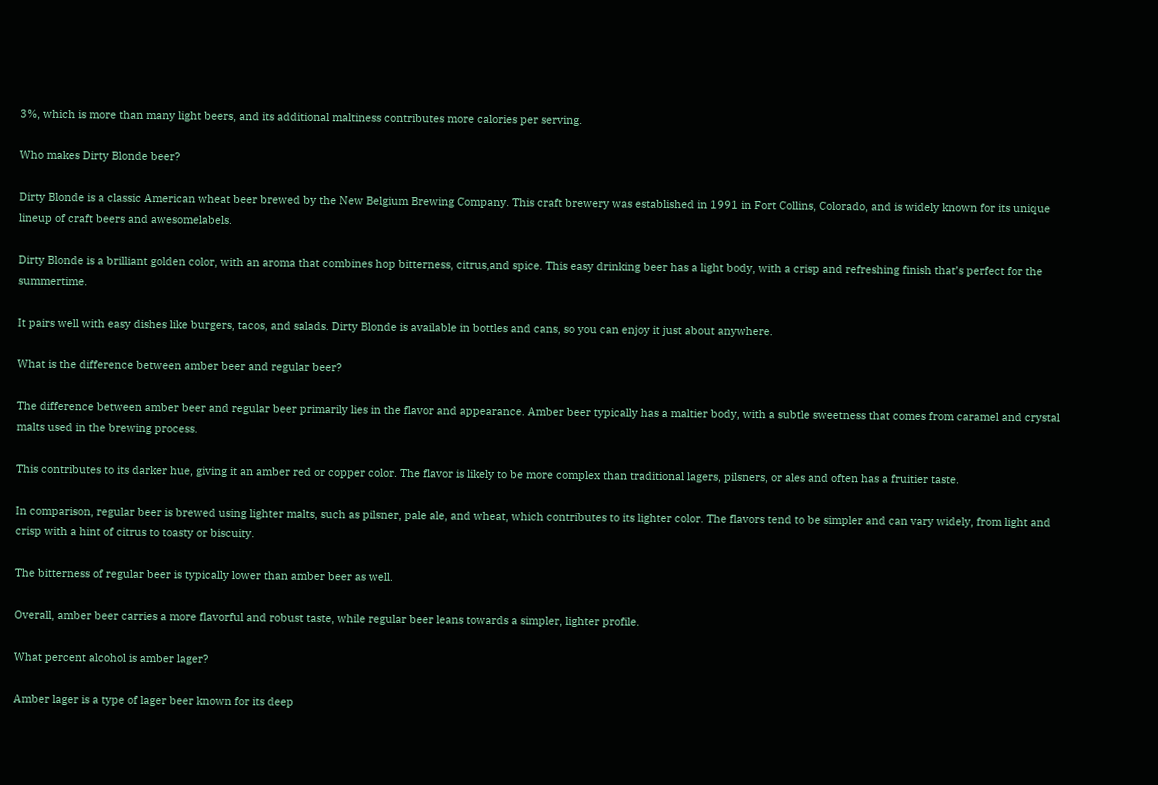3%, which is more than many light beers, and its additional maltiness contributes more calories per serving.

Who makes Dirty Blonde beer?

Dirty Blonde is a classic American wheat beer brewed by the New Belgium Brewing Company. This craft brewery was established in 1991 in Fort Collins, Colorado, and is widely known for its unique lineup of craft beers and awesomelabels.

Dirty Blonde is a brilliant golden color, with an aroma that combines hop bitterness, citrus,and spice. This easy drinking beer has a light body, with a crisp and refreshing finish that’s perfect for the summertime.

It pairs well with easy dishes like burgers, tacos, and salads. Dirty Blonde is available in bottles and cans, so you can enjoy it just about anywhere.

What is the difference between amber beer and regular beer?

The difference between amber beer and regular beer primarily lies in the flavor and appearance. Amber beer typically has a maltier body, with a subtle sweetness that comes from caramel and crystal malts used in the brewing process.

This contributes to its darker hue, giving it an amber red or copper color. The flavor is likely to be more complex than traditional lagers, pilsners, or ales and often has a fruitier taste.

In comparison, regular beer is brewed using lighter malts, such as pilsner, pale ale, and wheat, which contributes to its lighter color. The flavors tend to be simpler and can vary widely, from light and crisp with a hint of citrus to toasty or biscuity.

The bitterness of regular beer is typically lower than amber beer as well.

Overall, amber beer carries a more flavorful and robust taste, while regular beer leans towards a simpler, lighter profile.

What percent alcohol is amber lager?

Amber lager is a type of lager beer known for its deep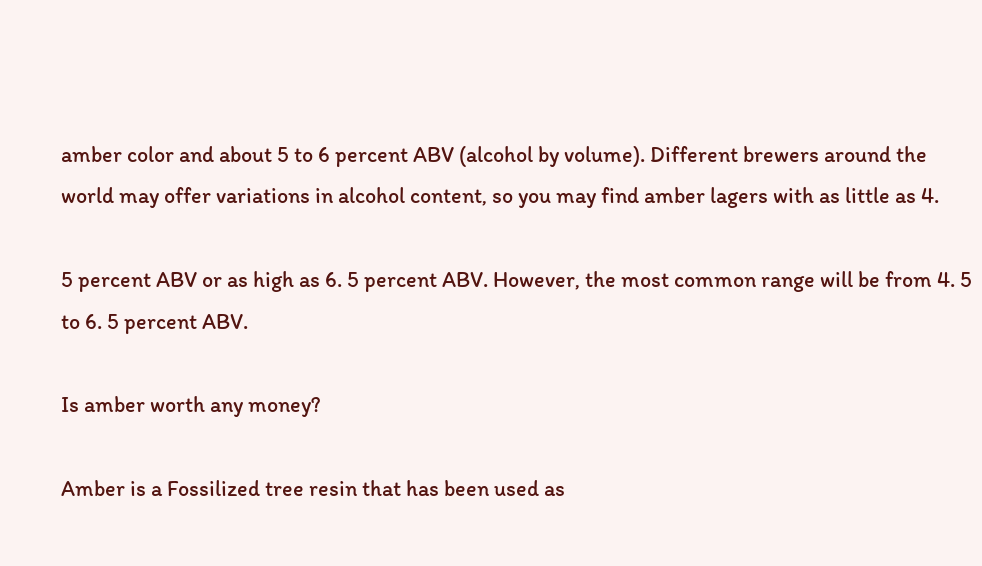amber color and about 5 to 6 percent ABV (alcohol by volume). Different brewers around the world may offer variations in alcohol content, so you may find amber lagers with as little as 4.

5 percent ABV or as high as 6. 5 percent ABV. However, the most common range will be from 4. 5 to 6. 5 percent ABV.

Is amber worth any money?

Amber is a Fossilized tree resin that has been used as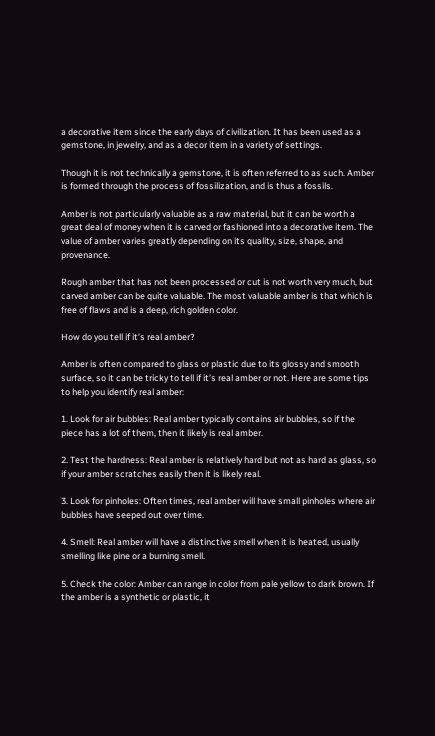a decorative item since the early days of civilization. It has been used as a gemstone, in jewelry, and as a decor item in a variety of settings.

Though it is not technically a gemstone, it is often referred to as such. Amber is formed through the process of fossilization, and is thus a fossils.

Amber is not particularly valuable as a raw material, but it can be worth a great deal of money when it is carved or fashioned into a decorative item. The value of amber varies greatly depending on its quality, size, shape, and provenance.

Rough amber that has not been processed or cut is not worth very much, but carved amber can be quite valuable. The most valuable amber is that which is free of flaws and is a deep, rich golden color.

How do you tell if it’s real amber?

Amber is often compared to glass or plastic due to its glossy and smooth surface, so it can be tricky to tell if it’s real amber or not. Here are some tips to help you identify real amber:

1. Look for air bubbles: Real amber typically contains air bubbles, so if the piece has a lot of them, then it likely is real amber.

2. Test the hardness: Real amber is relatively hard but not as hard as glass, so if your amber scratches easily then it is likely real.

3. Look for pinholes: Often times, real amber will have small pinholes where air bubbles have seeped out over time.

4. Smell: Real amber will have a distinctive smell when it is heated, usually smelling like pine or a burning smell.

5. Check the color: Amber can range in color from pale yellow to dark brown. If the amber is a synthetic or plastic, it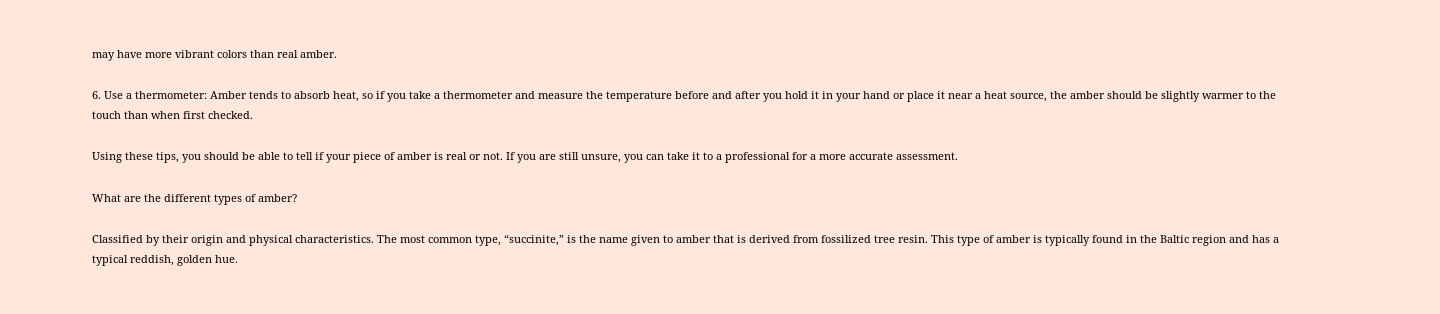may have more vibrant colors than real amber.

6. Use a thermometer: Amber tends to absorb heat, so if you take a thermometer and measure the temperature before and after you hold it in your hand or place it near a heat source, the amber should be slightly warmer to the touch than when first checked.

Using these tips, you should be able to tell if your piece of amber is real or not. If you are still unsure, you can take it to a professional for a more accurate assessment.

What are the different types of amber?

Classified by their origin and physical characteristics. The most common type, “succinite,” is the name given to amber that is derived from fossilized tree resin. This type of amber is typically found in the Baltic region and has a typical reddish, golden hue.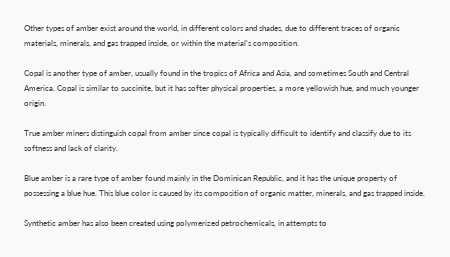Other types of amber exist around the world, in different colors and shades, due to different traces of organic materials, minerals, and gas trapped inside, or within the material’s composition.

Copal is another type of amber, usually found in the tropics of Africa and Asia, and sometimes South and Central America. Copal is similar to succinite, but it has softer physical properties, a more yellowish hue, and much younger origin.

True amber miners distinguish copal from amber since copal is typically difficult to identify and classify due to its softness and lack of clarity.

Blue amber is a rare type of amber found mainly in the Dominican Republic, and it has the unique property of possessing a blue hue. This blue color is caused by its composition of organic matter, minerals, and gas trapped inside.

Synthetic amber has also been created using polymerized petrochemicals, in attempts to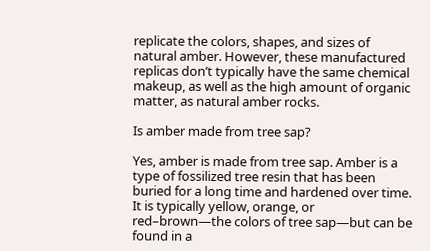replicate the colors, shapes, and sizes of natural amber. However, these manufactured replicas don’t typically have the same chemical makeup, as well as the high amount of organic matter, as natural amber rocks.

Is amber made from tree sap?

Yes, amber is made from tree sap. Amber is a type of fossilized tree resin that has been buried for a long time and hardened over time. It is typically yellow, orange, or red–brown—the colors of tree sap—but can be found in a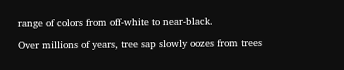range of colors from off-white to near-black.

Over millions of years, tree sap slowly oozes from trees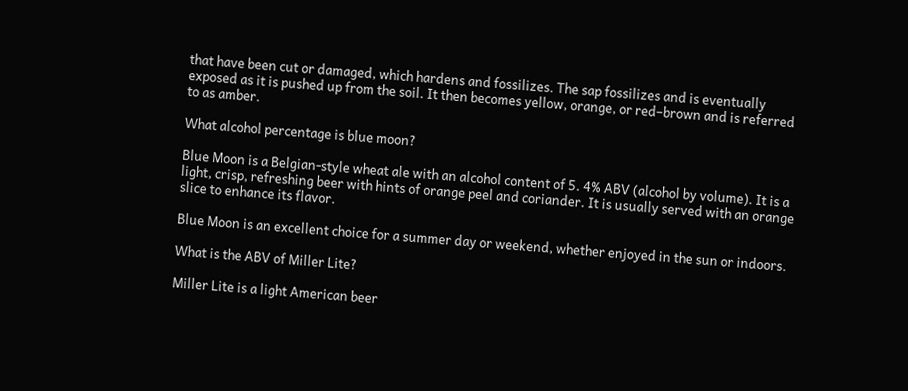that have been cut or damaged, which hardens and fossilizes. The sap fossilizes and is eventually exposed as it is pushed up from the soil. It then becomes yellow, orange, or red–brown and is referred to as amber.

What alcohol percentage is blue moon?

Blue Moon is a Belgian-style wheat ale with an alcohol content of 5. 4% ABV (alcohol by volume). It is a light, crisp, refreshing beer with hints of orange peel and coriander. It is usually served with an orange slice to enhance its flavor.

Blue Moon is an excellent choice for a summer day or weekend, whether enjoyed in the sun or indoors.

What is the ABV of Miller Lite?

Miller Lite is a light American beer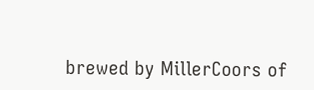brewed by MillerCoors of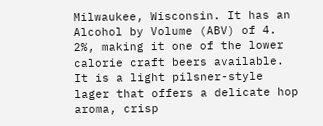Milwaukee, Wisconsin. It has an Alcohol by Volume (ABV) of 4. 2%, making it one of the lower calorie craft beers available. It is a light pilsner-style lager that offers a delicate hop aroma, crisp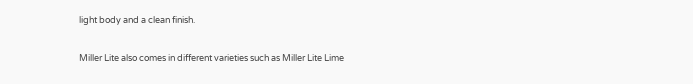light body and a clean finish.

Miller Lite also comes in different varieties such as Miller Lite Lime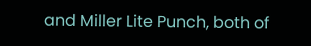and Miller Lite Punch, both of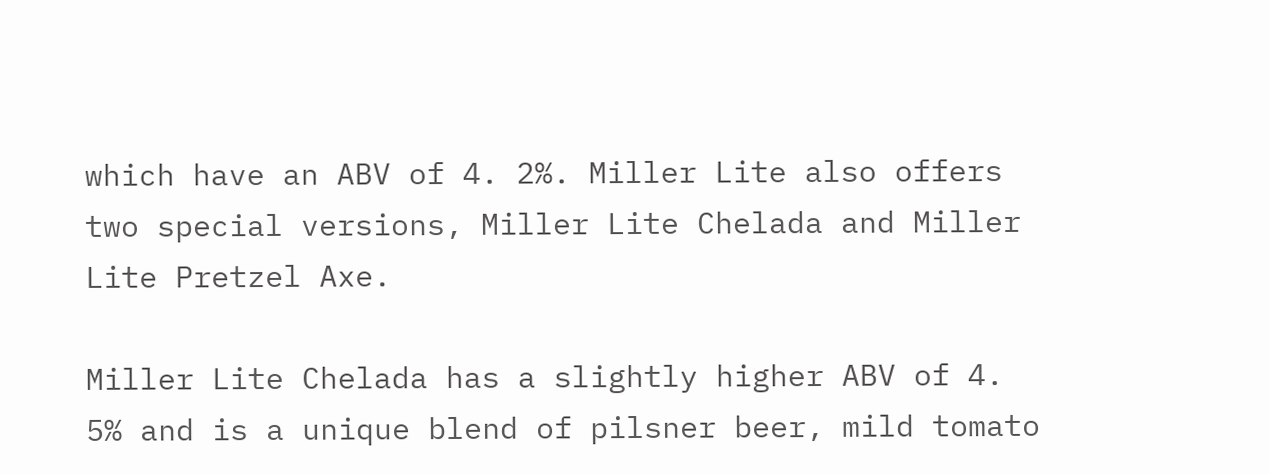which have an ABV of 4. 2%. Miller Lite also offers two special versions, Miller Lite Chelada and Miller Lite Pretzel Axe.

Miller Lite Chelada has a slightly higher ABV of 4. 5% and is a unique blend of pilsner beer, mild tomato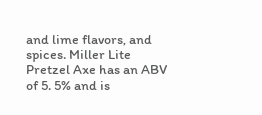and lime flavors, and spices. Miller Lite Pretzel Axe has an ABV of 5. 5% and is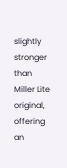slightly stronger than Miller Lite original, offering an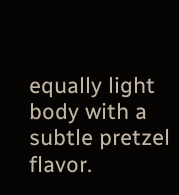equally light body with a subtle pretzel flavor.